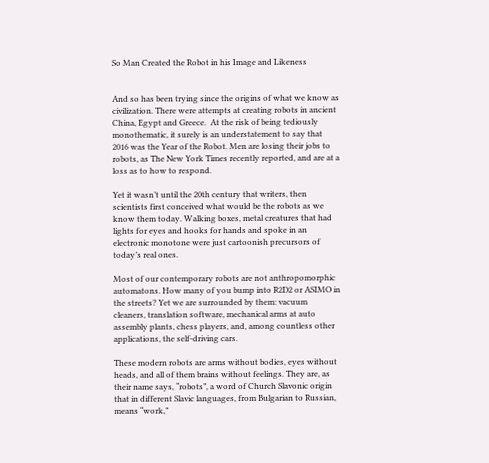So Man Created the Robot in his Image and Likeness


And so has been trying since the origins of what we know as civilization. There were attempts at creating robots in ancient China, Egypt and Greece.  At the risk of being tediously monothematic, it surely is an understatement to say that 2016 was the Year of the Robot. Men are losing their jobs to robots, as The New York Times recently reported, and are at a loss as to how to respond.

Yet it wasn’t until the 20th century that writers, then scientists first conceived what would be the robots as we know them today. Walking boxes, metal creatures that had lights for eyes and hooks for hands and spoke in an electronic monotone were just cartoonish precursors of today’s real ones.

Most of our contemporary robots are not anthropomorphic automatons. How many of you bump into R2D2 or ASIMO in the streets? Yet we are surrounded by them: vacuum cleaners, translation software, mechanical arms at auto assembly plants, chess players, and, among countless other applications, the self-driving cars.

These modern robots are arms without bodies, eyes without heads, and all of them brains without feelings. They are, as their name says, “robots”, a word of Church Slavonic origin that in different Slavic languages, from Bulgarian to Russian, means “work,”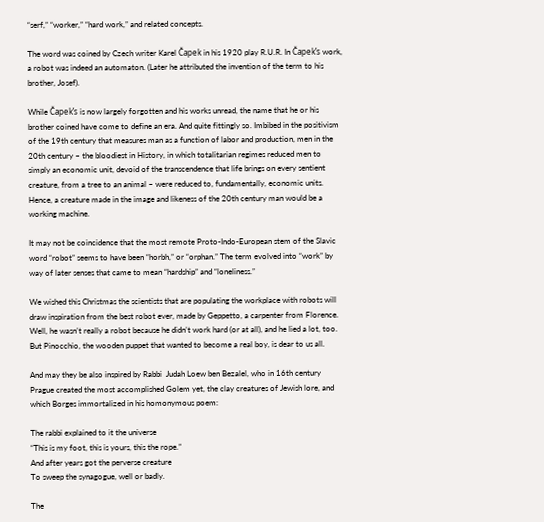“serf,” “worker,” “hard work,” and related concepts.

The word was coined by Czech writer Karel Čapek in his 1920 play R.U.R. In Čapek’s work, a robot was indeed an automaton. (Later he attributed the invention of the term to his brother, Josef).

While Čapek’s is now largely forgotten and his works unread, the name that he or his brother coined have come to define an era. And quite fittingly so. Imbibed in the positivism of the 19th century that measures man as a function of labor and production, men in the 20th century – the bloodiest in History, in which totalitarian regimes reduced men to simply an economic unit, devoid of the transcendence that life brings on every sentient creature, from a tree to an animal – were reduced to, fundamentally, economic units. Hence, a creature made in the image and likeness of the 20th century man would be a working machine.

It may not be coincidence that the most remote Proto-Indo-European stem of the Slavic word “robot” seems to have been “horbh,” or “orphan.” The term evolved into “work” by way of later senses that came to mean “hardship” and “loneliness.”

We wished this Christmas the scientists that are populating the workplace with robots will draw inspiration from the best robot ever, made by Geppetto, a carpenter from Florence. Well, he wasn’t really a robot because he didn’t work hard (or at all), and he lied a lot, too. But Pinocchio, the wooden puppet that wanted to become a real boy, is dear to us all.

And may they be also inspired by Rabbi  Judah Loew ben Bezalel, who in 16th century Prague created the most accomplished Golem yet, the clay creatures of Jewish lore, and which Borges immortalized in his homonymous poem:

The rabbi explained to it the universe
“This is my foot, this is yours, this the rope.”
And after years got the perverse creature
To sweep the synagogue, well or badly.

The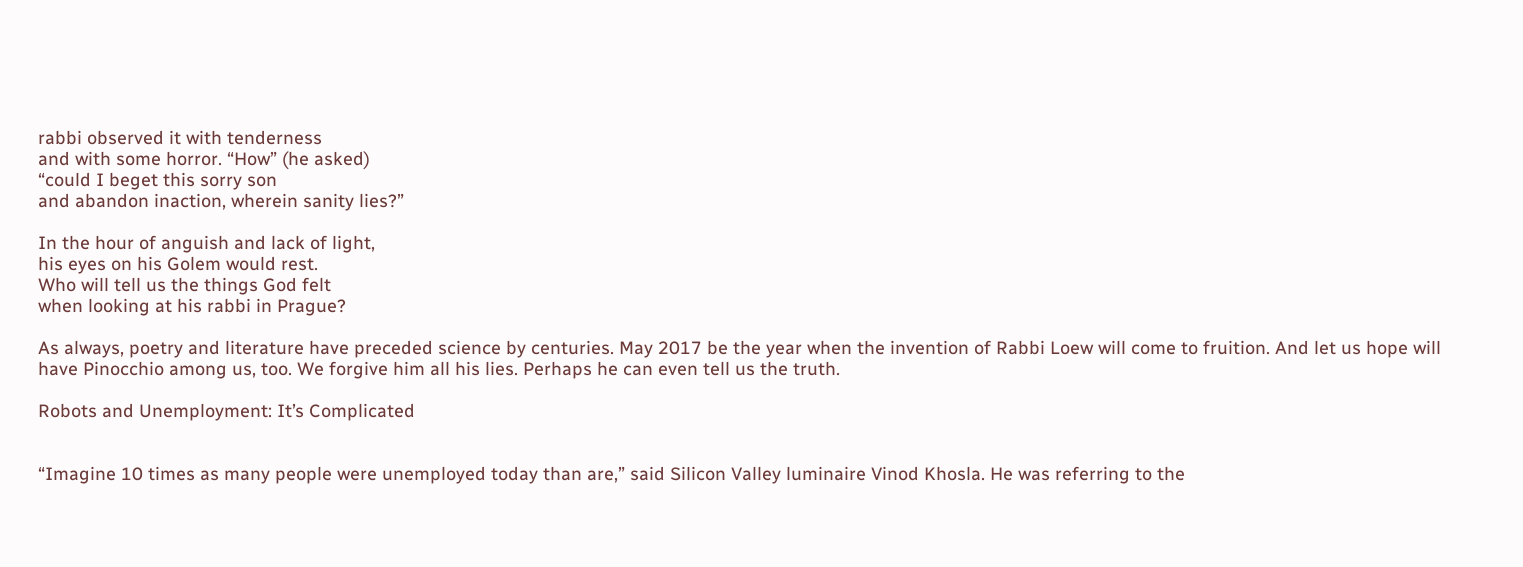rabbi observed it with tenderness
and with some horror. “How” (he asked)
“could I beget this sorry son
and abandon inaction, wherein sanity lies?”

In the hour of anguish and lack of light,
his eyes on his Golem would rest.
Who will tell us the things God felt
when looking at his rabbi in Prague?

As always, poetry and literature have preceded science by centuries. May 2017 be the year when the invention of Rabbi Loew will come to fruition. And let us hope will have Pinocchio among us, too. We forgive him all his lies. Perhaps he can even tell us the truth.

Robots and Unemployment: It’s Complicated


“Imagine 10 times as many people were unemployed today than are,” said Silicon Valley luminaire Vinod Khosla. He was referring to the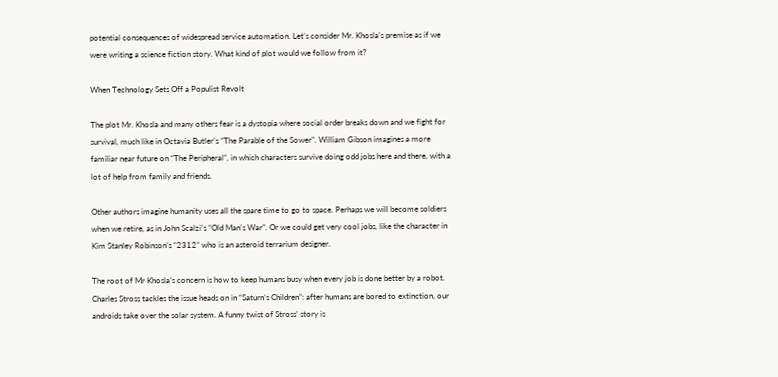potential consequences of widespread service automation. Let’s consider Mr. Khosla’s premise as if we were writing a science fiction story. What kind of plot would we follow from it?

When Technology Sets Off a Populist Revolt

The plot Mr. Khosla and many others fear is a dystopia where social order breaks down and we fight for survival, much like in Octavia Butler’s “The Parable of the Sower”. William Gibson imagines a more familiar near future on “The Peripheral”, in which characters survive doing odd jobs here and there, with a lot of help from family and friends.

Other authors imagine humanity uses all the spare time to go to space. Perhaps we will become soldiers when we retire, as in John Scalzi’s “Old Man’s War”. Or we could get very cool jobs, like the character in Kim Stanley Robinson’s “2312” who is an asteroid terrarium designer.

The root of Mr Khosla’s concern is how to keep humans busy when every job is done better by a robot. Charles Stross tackles the issue heads on in “Saturn’s Children”: after humans are bored to extinction, our androids take over the solar system. A funny twist of Stross’ story is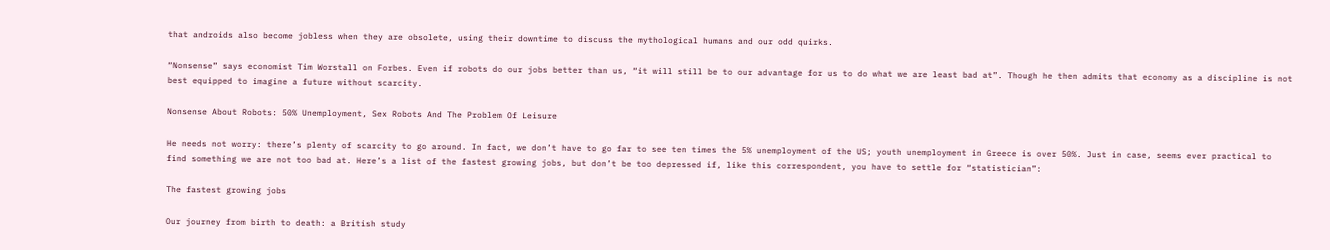that androids also become jobless when they are obsolete, using their downtime to discuss the mythological humans and our odd quirks.

“Nonsense” says economist Tim Worstall on Forbes. Even if robots do our jobs better than us, “it will still be to our advantage for us to do what we are least bad at”. Though he then admits that economy as a discipline is not best equipped to imagine a future without scarcity.

Nonsense About Robots: 50% Unemployment, Sex Robots And The Problem Of Leisure

He needs not worry: there’s plenty of scarcity to go around. In fact, we don’t have to go far to see ten times the 5% unemployment of the US; youth unemployment in Greece is over 50%. Just in case, seems ever practical to find something we are not too bad at. Here’s a list of the fastest growing jobs, but don’t be too depressed if, like this correspondent, you have to settle for “statistician”:

The fastest growing jobs

Our journey from birth to death: a British study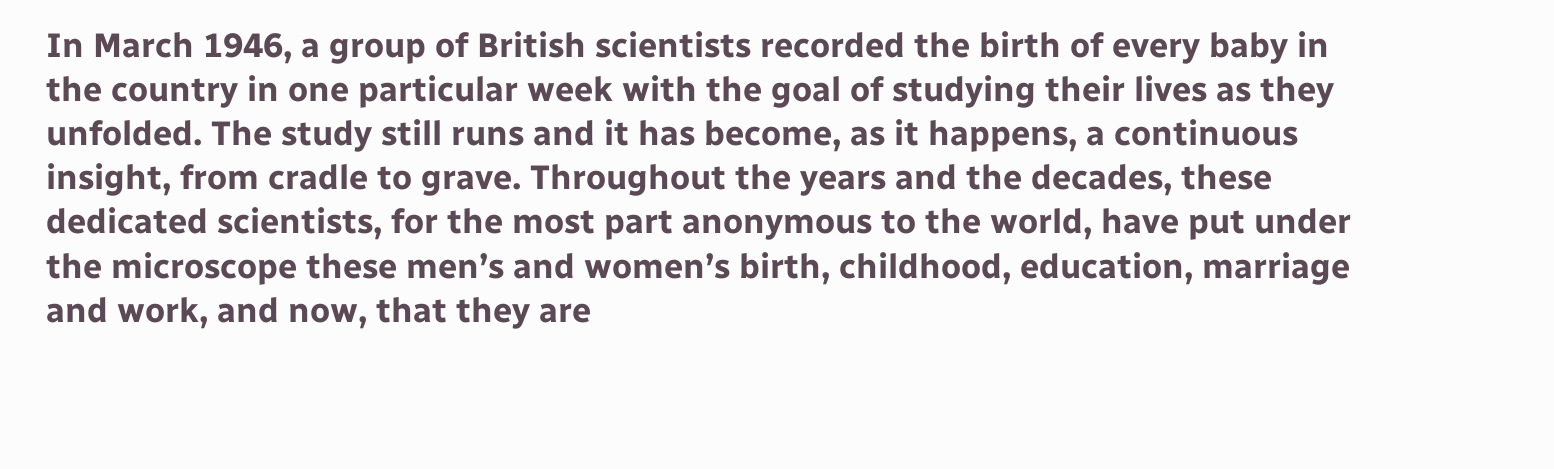In March 1946, a group of British scientists recorded the birth of every baby in the country in one particular week with the goal of studying their lives as they unfolded. The study still runs and it has become, as it happens, a continuous insight, from cradle to grave. Throughout the years and the decades, these dedicated scientists, for the most part anonymous to the world, have put under the microscope these men’s and women’s birth, childhood, education, marriage and work, and now, that they are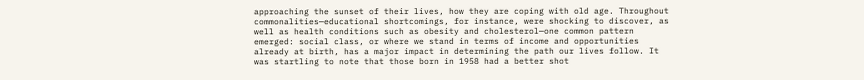approaching the sunset of their lives, how they are coping with old age. Throughout commonalities—educational shortcomings, for instance, were shocking to discover, as well as health conditions such as obesity and cholesterol—one common pattern emerged: social class, or where we stand in terms of income and opportunities already at birth, has a major impact in determining the path our lives follow. It was startling to note that those born in 1958 had a better shot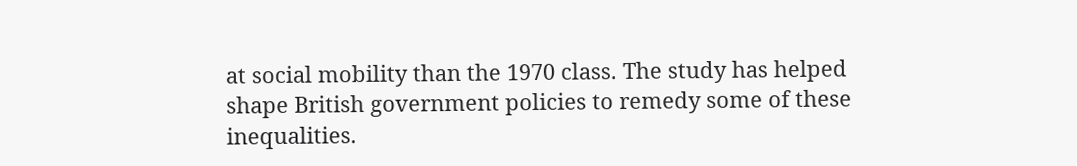at social mobility than the 1970 class. The study has helped shape British government policies to remedy some of these inequalities.